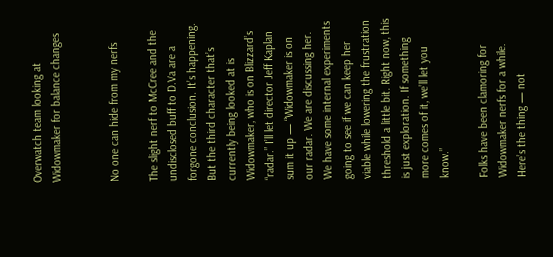Overwatch team looking at Widowmaker for balance changes


No one can hide from my nerfs

The slight nerf to McCree and the undisclosed buff to D.Va are a forgone conclusion. It’s happening. But the third character that’s currently being looked at is Widowmaker, who is on Blizzard’s “radar.” I’ll let director Jeff Kaplan sum it up — “Widowmaker is on our radar. We are discussing her. We have some internal experiments going to see if we can keep her viable while lowering the frustration threshold a little bit. Right now, this is just exploration. If something more comes of it, we’ll let you know.”

Folks have been clamoring for Widowmaker nerfs for a while. Here’s the thing — not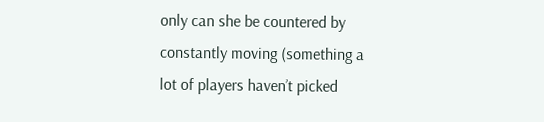only can she be countered by constantly moving (something a lot of players haven’t picked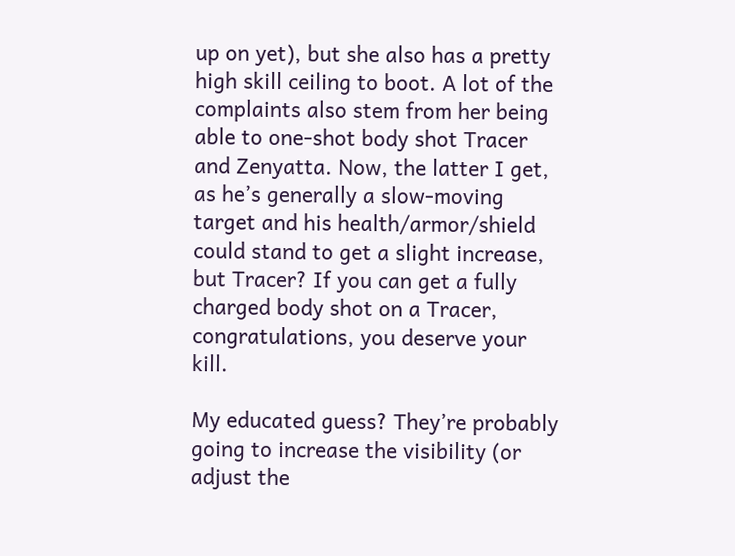up on yet), but she also has a pretty high skill ceiling to boot. A lot of the complaints also stem from her being able to one-shot body shot Tracer and Zenyatta. Now, the latter I get, as he’s generally a slow-moving target and his health/armor/shield could stand to get a slight increase, but Tracer? If you can get a fully charged body shot on a Tracer, congratulations, you deserve your kill.

My educated guess? They’re probably going to increase the visibility (or adjust the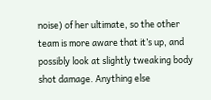noise) of her ultimate, so the other team is more aware that it’s up, and possibly look at slightly tweaking body shot damage. Anything else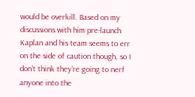would be overkill. Based on my discussions with him pre-launch Kaplan and his team seems to err on the side of caution though, so I don’t think they’re going to nerf anyone into the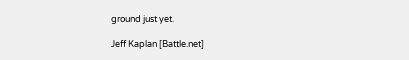ground just yet.

Jeff Kaplan [Battle.net]